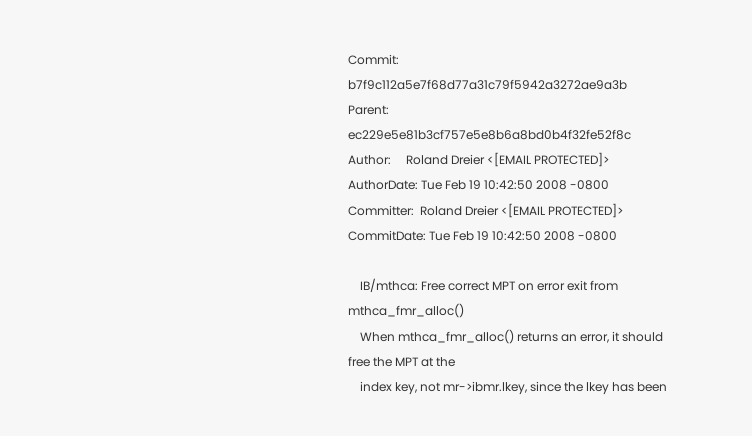Commit:     b7f9c112a5e7f68d77a31c79f5942a3272ae9a3b
Parent:     ec229e5e81b3cf757e5e8b6a8bd0b4f32fe52f8c
Author:     Roland Dreier <[EMAIL PROTECTED]>
AuthorDate: Tue Feb 19 10:42:50 2008 -0800
Committer:  Roland Dreier <[EMAIL PROTECTED]>
CommitDate: Tue Feb 19 10:42:50 2008 -0800

    IB/mthca: Free correct MPT on error exit from mthca_fmr_alloc()
    When mthca_fmr_alloc() returns an error, it should free the MPT at the
    index key, not mr->ibmr.lkey, since the lkey has been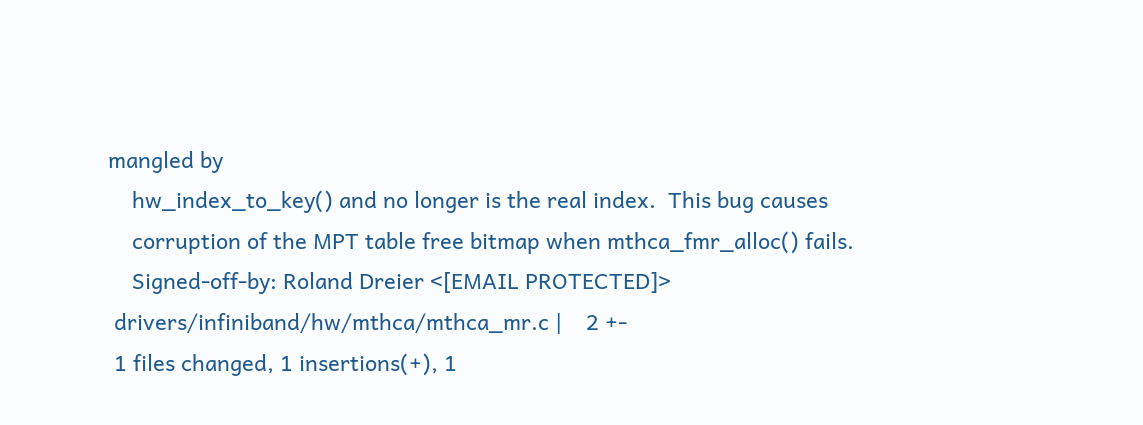mangled by
    hw_index_to_key() and no longer is the real index.  This bug causes
    corruption of the MPT table free bitmap when mthca_fmr_alloc() fails.
    Signed-off-by: Roland Dreier <[EMAIL PROTECTED]>
 drivers/infiniband/hw/mthca/mthca_mr.c |    2 +-
 1 files changed, 1 insertions(+), 1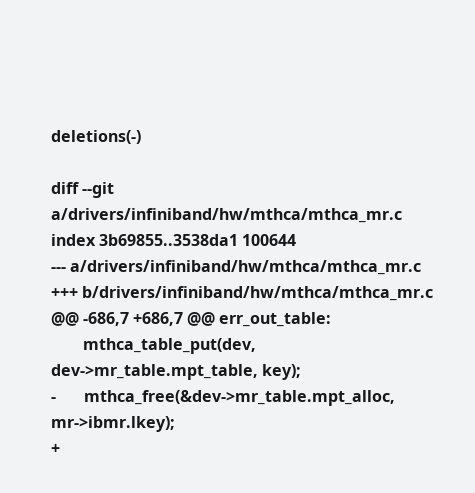deletions(-)

diff --git a/drivers/infiniband/hw/mthca/mthca_mr.c
index 3b69855..3538da1 100644
--- a/drivers/infiniband/hw/mthca/mthca_mr.c
+++ b/drivers/infiniband/hw/mthca/mthca_mr.c
@@ -686,7 +686,7 @@ err_out_table:
        mthca_table_put(dev, dev->mr_table.mpt_table, key);
-       mthca_free(&dev->mr_table.mpt_alloc, mr->ibmr.lkey);
+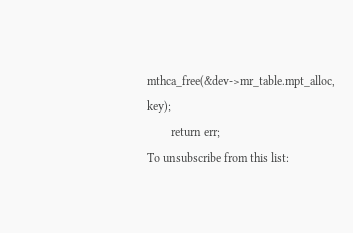mthca_free(&dev->mr_table.mpt_alloc, key);
        return err;
To unsubscribe from this list: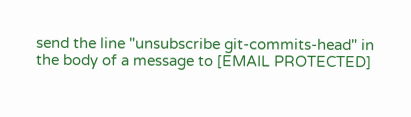send the line "unsubscribe git-commits-head" in
the body of a message to [EMAIL PROTECTED]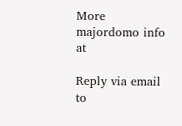More majordomo info at

Reply via email to